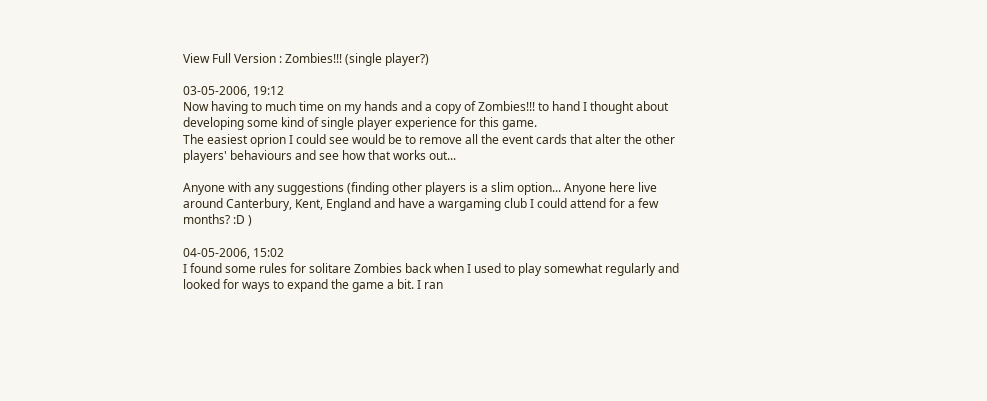View Full Version : Zombies!!! (single player?)

03-05-2006, 19:12
Now having to much time on my hands and a copy of Zombies!!! to hand I thought about developing some kind of single player experience for this game.
The easiest oprion I could see would be to remove all the event cards that alter the other players' behaviours and see how that works out...

Anyone with any suggestions (finding other players is a slim option... Anyone here live around Canterbury, Kent, England and have a wargaming club I could attend for a few months? :D )

04-05-2006, 15:02
I found some rules for solitare Zombies back when I used to play somewhat regularly and looked for ways to expand the game a bit. I ran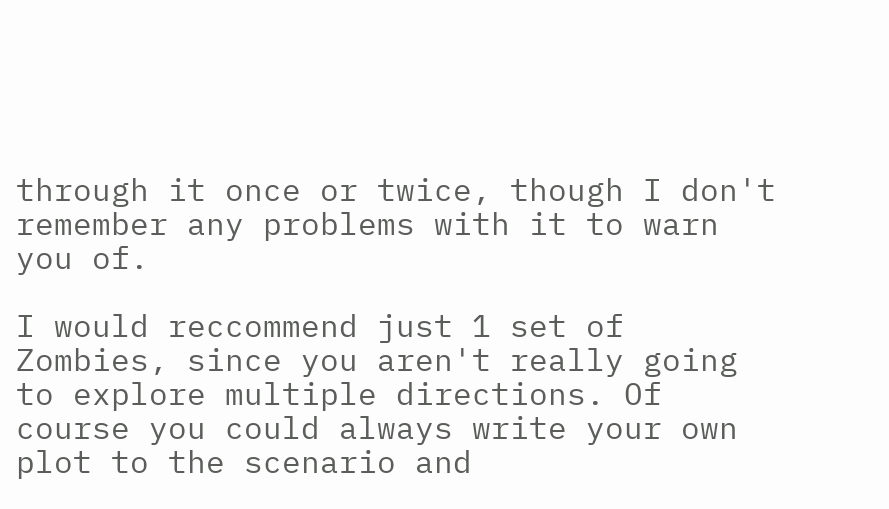through it once or twice, though I don't remember any problems with it to warn you of.

I would reccommend just 1 set of Zombies, since you aren't really going to explore multiple directions. Of course you could always write your own plot to the scenario and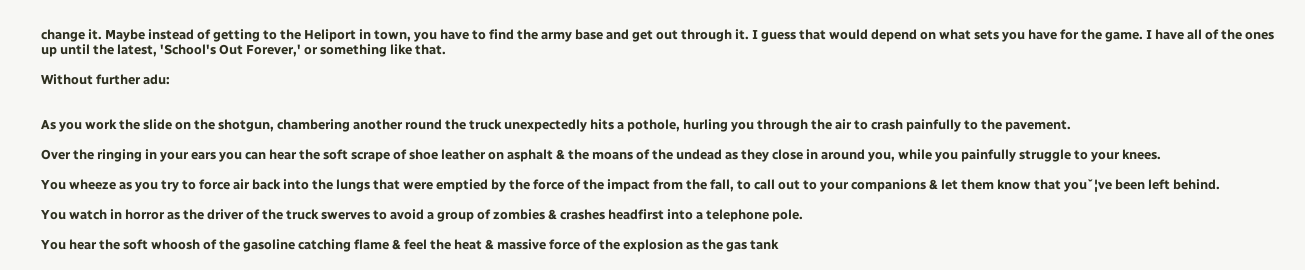change it. Maybe instead of getting to the Heliport in town, you have to find the army base and get out through it. I guess that would depend on what sets you have for the game. I have all of the ones up until the latest, 'School's Out Forever,' or something like that.

Without further adu:


As you work the slide on the shotgun, chambering another round the truck unexpectedly hits a pothole, hurling you through the air to crash painfully to the pavement.

Over the ringing in your ears you can hear the soft scrape of shoe leather on asphalt & the moans of the undead as they close in around you, while you painfully struggle to your knees.

You wheeze as you try to force air back into the lungs that were emptied by the force of the impact from the fall, to call out to your companions & let them know that youˇ¦ve been left behind.

You watch in horror as the driver of the truck swerves to avoid a group of zombies & crashes headfirst into a telephone pole.

You hear the soft whoosh of the gasoline catching flame & feel the heat & massive force of the explosion as the gas tank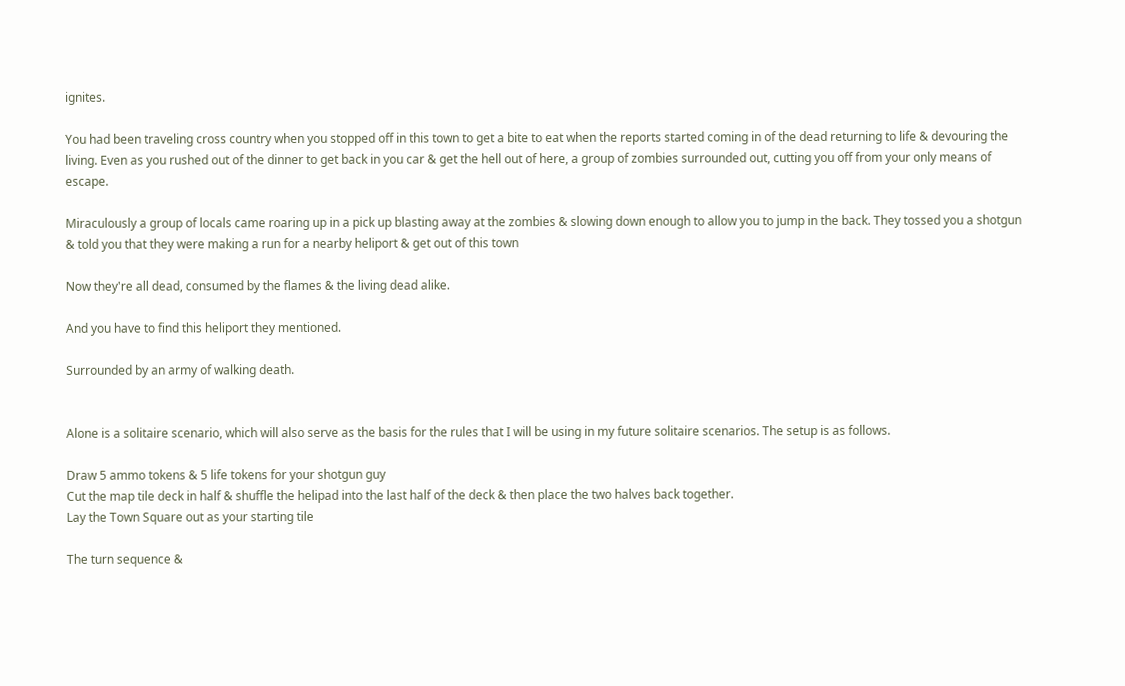ignites.

You had been traveling cross country when you stopped off in this town to get a bite to eat when the reports started coming in of the dead returning to life & devouring the living. Even as you rushed out of the dinner to get back in you car & get the hell out of here, a group of zombies surrounded out, cutting you off from your only means of escape.

Miraculously a group of locals came roaring up in a pick up blasting away at the zombies & slowing down enough to allow you to jump in the back. They tossed you a shotgun & told you that they were making a run for a nearby heliport & get out of this town

Now they're all dead, consumed by the flames & the living dead alike.

And you have to find this heliport they mentioned.

Surrounded by an army of walking death.


Alone is a solitaire scenario, which will also serve as the basis for the rules that I will be using in my future solitaire scenarios. The setup is as follows.

Draw 5 ammo tokens & 5 life tokens for your shotgun guy
Cut the map tile deck in half & shuffle the helipad into the last half of the deck & then place the two halves back together.
Lay the Town Square out as your starting tile

The turn sequence &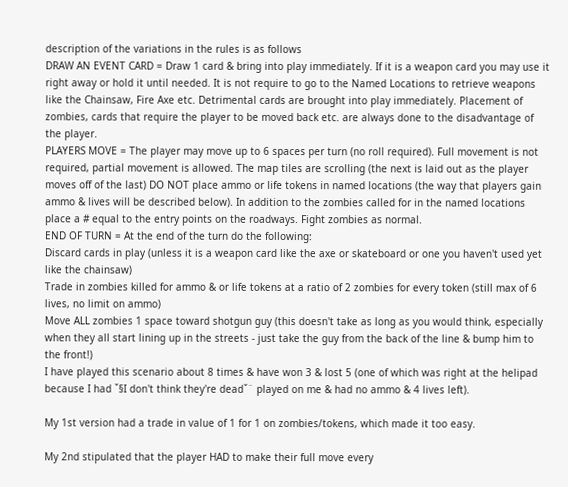description of the variations in the rules is as follows
DRAW AN EVENT CARD = Draw 1 card & bring into play immediately. If it is a weapon card you may use it right away or hold it until needed. It is not require to go to the Named Locations to retrieve weapons like the Chainsaw, Fire Axe etc. Detrimental cards are brought into play immediately. Placement of zombies, cards that require the player to be moved back etc. are always done to the disadvantage of the player.
PLAYERS MOVE = The player may move up to 6 spaces per turn (no roll required). Full movement is not required, partial movement is allowed. The map tiles are scrolling (the next is laid out as the player moves off of the last) DO NOT place ammo or life tokens in named locations (the way that players gain ammo & lives will be described below). In addition to the zombies called for in the named locations place a # equal to the entry points on the roadways. Fight zombies as normal.
END OF TURN = At the end of the turn do the following:
Discard cards in play (unless it is a weapon card like the axe or skateboard or one you haven't used yet like the chainsaw)
Trade in zombies killed for ammo & or life tokens at a ratio of 2 zombies for every token (still max of 6 lives, no limit on ammo)
Move ALL zombies 1 space toward shotgun guy (this doesn't take as long as you would think, especially when they all start lining up in the streets - just take the guy from the back of the line & bump him to the front!)
I have played this scenario about 8 times & have won 3 & lost 5 (one of which was right at the helipad because I had ˇ§I don't think they're deadˇ¨ played on me & had no ammo & 4 lives left).

My 1st version had a trade in value of 1 for 1 on zombies/tokens, which made it too easy.

My 2nd stipulated that the player HAD to make their full move every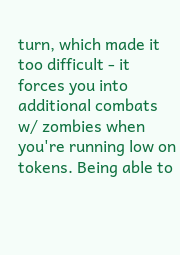turn, which made it too difficult - it forces you into additional combats w/ zombies when you're running low on tokens. Being able to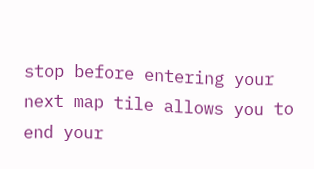stop before entering your next map tile allows you to end your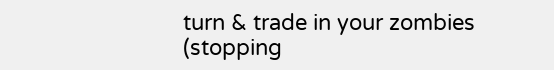turn & trade in your zombies (stopping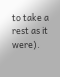to take a rest as it were).